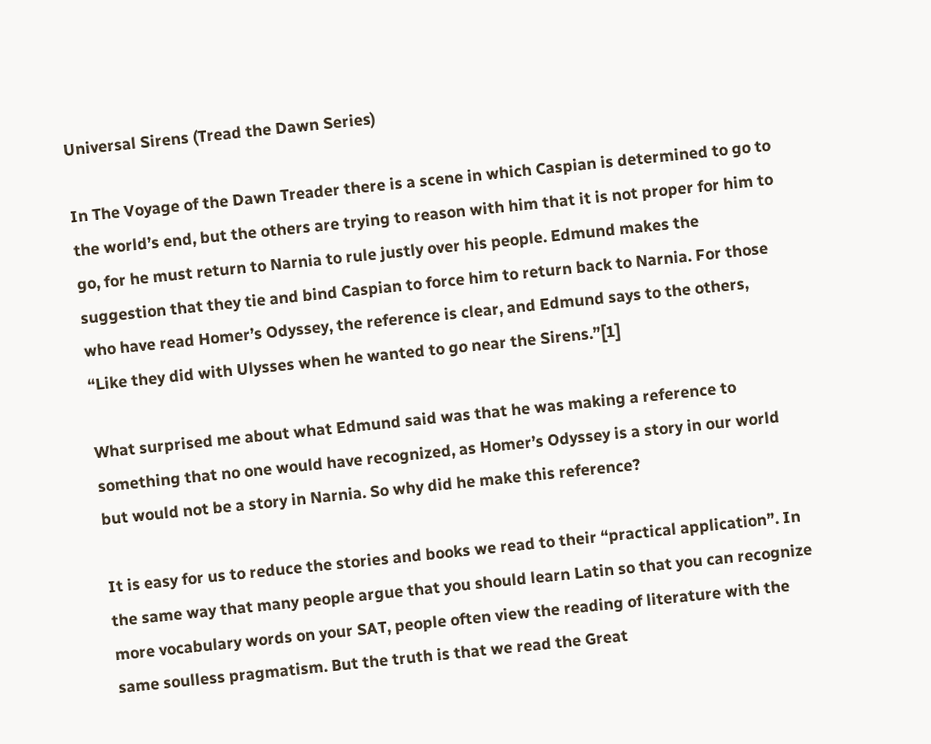Universal Sirens (Tread the Dawn Series)

In The Voyage of the Dawn Treader there is a scene in which Caspian is determined to go to the world’s end, but the others are trying to reason with him that it is not proper for him to go, for he must return to Narnia to rule justly over his people. Edmund makes the suggestion that they tie and bind Caspian to force him to return back to Narnia. For those who have read Homer’s Odyssey, the reference is clear, and Edmund says to the others, “Like they did with Ulysses when he wanted to go near the Sirens.”[1]

What surprised me about what Edmund said was that he was making a reference to something that no one would have recognized, as Homer’s Odyssey is a story in our world but would not be a story in Narnia. So why did he make this reference?

It is easy for us to reduce the stories and books we read to their “practical application”. In the same way that many people argue that you should learn Latin so that you can recognize more vocabulary words on your SAT, people often view the reading of literature with the same soulless pragmatism. But the truth is that we read the Great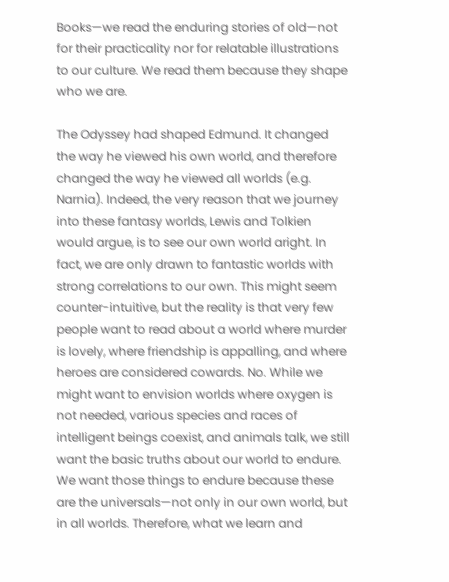Books—we read the enduring stories of old—not for their practicality nor for relatable illustrations to our culture. We read them because they shape who we are.

The Odyssey had shaped Edmund. It changed the way he viewed his own world, and therefore changed the way he viewed all worlds (e.g. Narnia). Indeed, the very reason that we journey into these fantasy worlds, Lewis and Tolkien would argue, is to see our own world aright. In fact, we are only drawn to fantastic worlds with strong correlations to our own. This might seem counter-intuitive, but the reality is that very few people want to read about a world where murder is lovely, where friendship is appalling, and where heroes are considered cowards. No. While we might want to envision worlds where oxygen is not needed, various species and races of intelligent beings coexist, and animals talk, we still want the basic truths about our world to endure. We want those things to endure because these are the universals—not only in our own world, but in all worlds. Therefore, what we learn and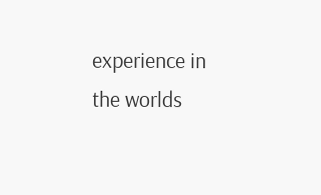experience in the worlds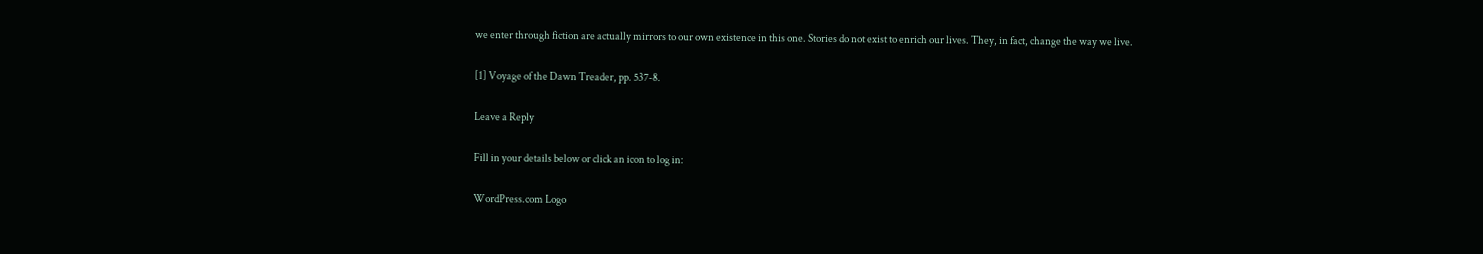we enter through fiction are actually mirrors to our own existence in this one. Stories do not exist to enrich our lives. They, in fact, change the way we live.

[1] Voyage of the Dawn Treader, pp. 537-8.

Leave a Reply

Fill in your details below or click an icon to log in:

WordPress.com Logo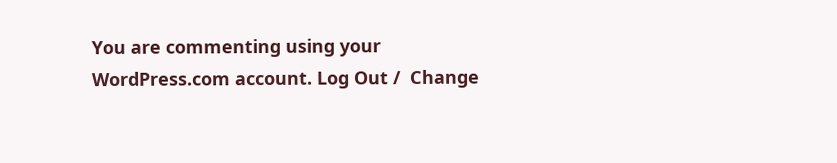You are commenting using your WordPress.com account. Log Out /  Change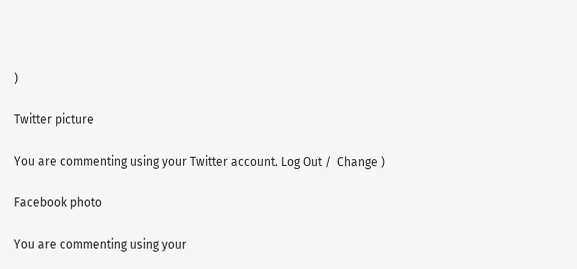)

Twitter picture

You are commenting using your Twitter account. Log Out /  Change )

Facebook photo

You are commenting using your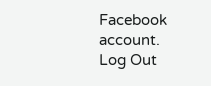Facebook account. Log Out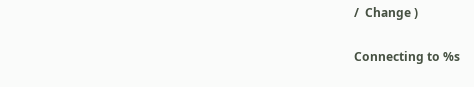/  Change )

Connecting to %s